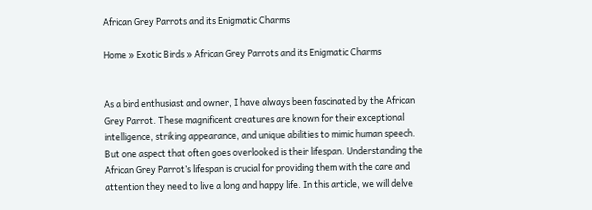African Grey Parrots and its Enigmatic Charms

Home » Exotic Birds » African Grey Parrots and its Enigmatic Charms


As a bird enthusiast and owner, I have always been fascinated by the African Grey Parrot. These magnificent creatures are known for their exceptional intelligence, striking appearance, and unique abilities to mimic human speech. But one aspect that often goes overlooked is their lifespan. Understanding the African Grey Parrot’s lifespan is crucial for providing them with the care and attention they need to live a long and happy life. In this article, we will delve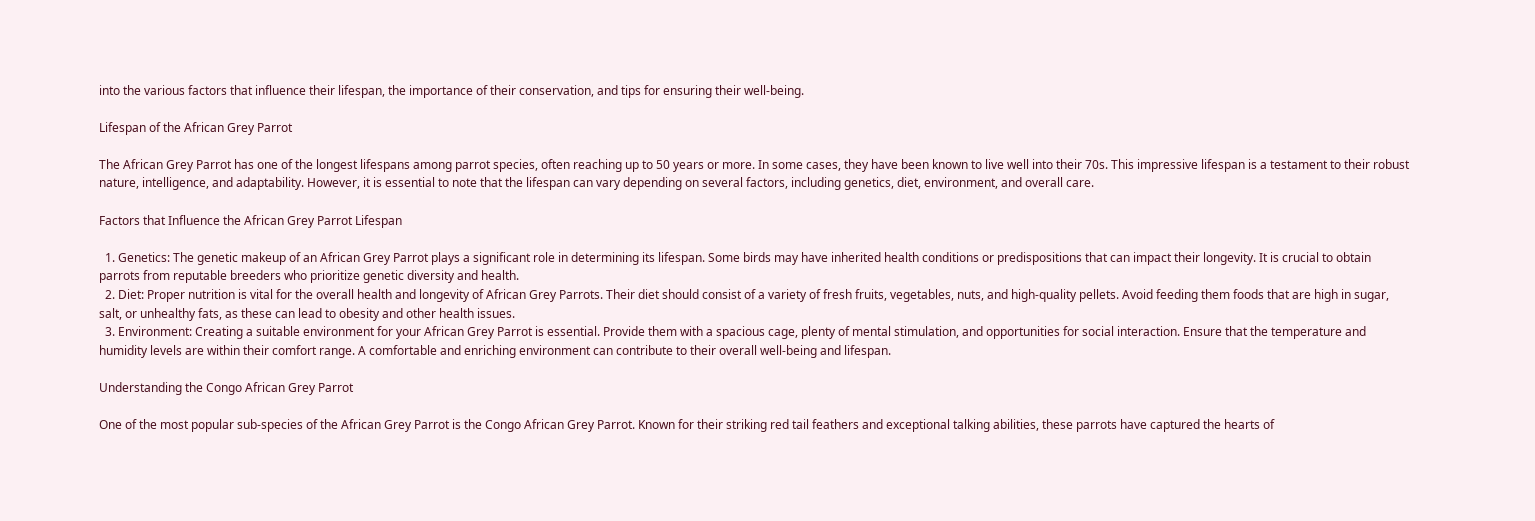into the various factors that influence their lifespan, the importance of their conservation, and tips for ensuring their well-being.

Lifespan of the African Grey Parrot

The African Grey Parrot has one of the longest lifespans among parrot species, often reaching up to 50 years or more. In some cases, they have been known to live well into their 70s. This impressive lifespan is a testament to their robust nature, intelligence, and adaptability. However, it is essential to note that the lifespan can vary depending on several factors, including genetics, diet, environment, and overall care.

Factors that Influence the African Grey Parrot Lifespan

  1. Genetics: The genetic makeup of an African Grey Parrot plays a significant role in determining its lifespan. Some birds may have inherited health conditions or predispositions that can impact their longevity. It is crucial to obtain parrots from reputable breeders who prioritize genetic diversity and health.
  2. Diet: Proper nutrition is vital for the overall health and longevity of African Grey Parrots. Their diet should consist of a variety of fresh fruits, vegetables, nuts, and high-quality pellets. Avoid feeding them foods that are high in sugar, salt, or unhealthy fats, as these can lead to obesity and other health issues.
  3. Environment: Creating a suitable environment for your African Grey Parrot is essential. Provide them with a spacious cage, plenty of mental stimulation, and opportunities for social interaction. Ensure that the temperature and humidity levels are within their comfort range. A comfortable and enriching environment can contribute to their overall well-being and lifespan.

Understanding the Congo African Grey Parrot

One of the most popular sub-species of the African Grey Parrot is the Congo African Grey Parrot. Known for their striking red tail feathers and exceptional talking abilities, these parrots have captured the hearts of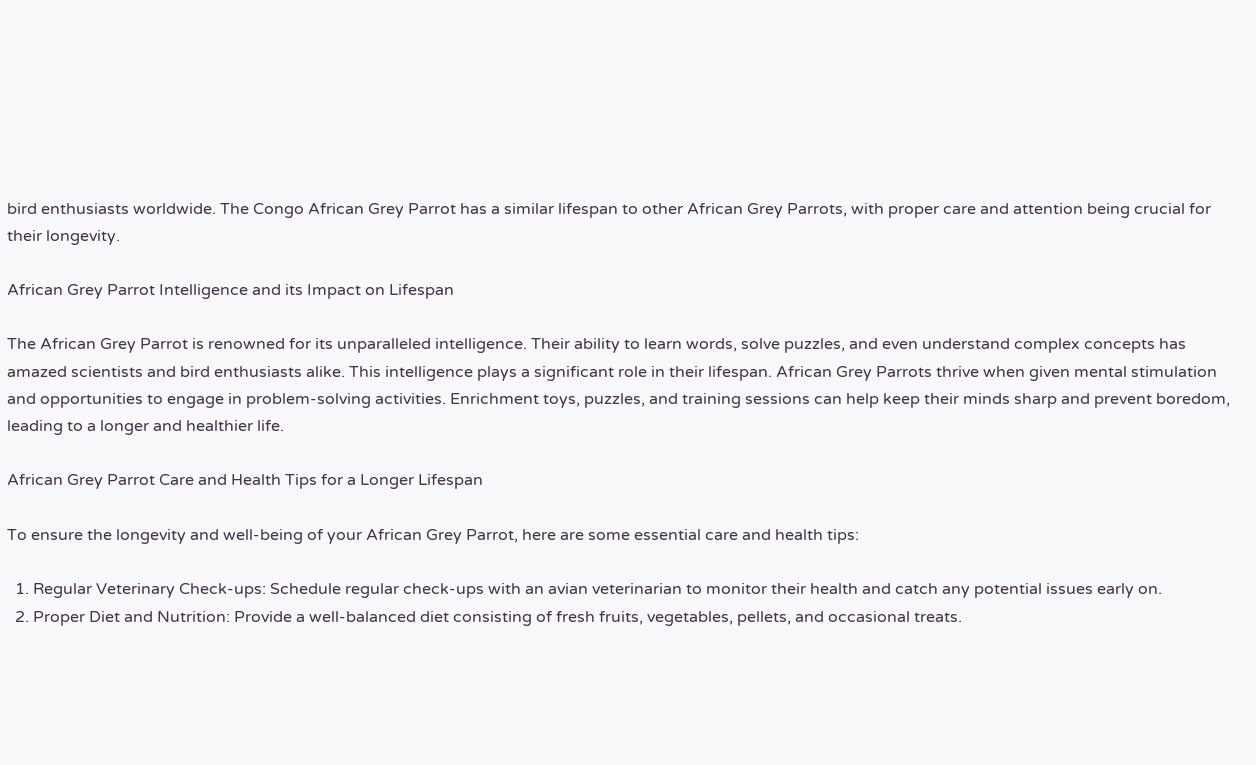bird enthusiasts worldwide. The Congo African Grey Parrot has a similar lifespan to other African Grey Parrots, with proper care and attention being crucial for their longevity.

African Grey Parrot Intelligence and its Impact on Lifespan

The African Grey Parrot is renowned for its unparalleled intelligence. Their ability to learn words, solve puzzles, and even understand complex concepts has amazed scientists and bird enthusiasts alike. This intelligence plays a significant role in their lifespan. African Grey Parrots thrive when given mental stimulation and opportunities to engage in problem-solving activities. Enrichment toys, puzzles, and training sessions can help keep their minds sharp and prevent boredom, leading to a longer and healthier life.

African Grey Parrot Care and Health Tips for a Longer Lifespan

To ensure the longevity and well-being of your African Grey Parrot, here are some essential care and health tips:

  1. Regular Veterinary Check-ups: Schedule regular check-ups with an avian veterinarian to monitor their health and catch any potential issues early on.
  2. Proper Diet and Nutrition: Provide a well-balanced diet consisting of fresh fruits, vegetables, pellets, and occasional treats.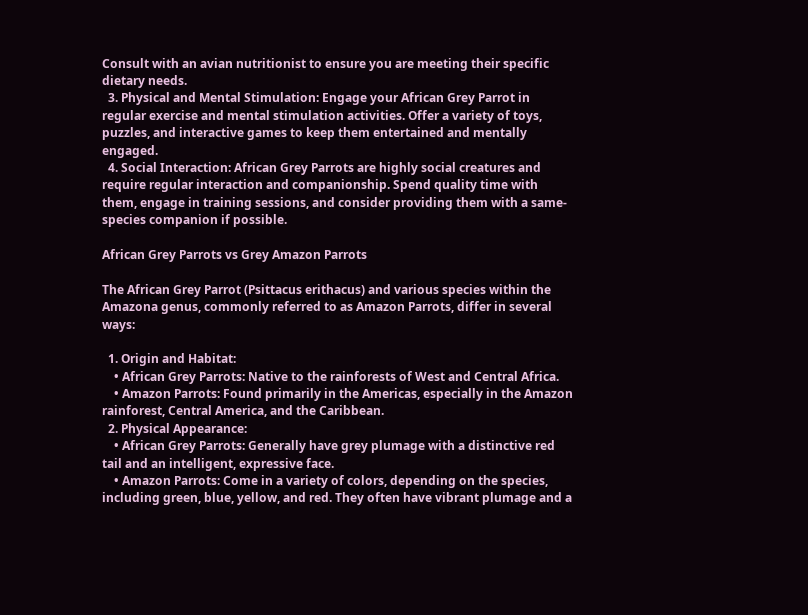Consult with an avian nutritionist to ensure you are meeting their specific dietary needs.
  3. Physical and Mental Stimulation: Engage your African Grey Parrot in regular exercise and mental stimulation activities. Offer a variety of toys, puzzles, and interactive games to keep them entertained and mentally engaged.
  4. Social Interaction: African Grey Parrots are highly social creatures and require regular interaction and companionship. Spend quality time with them, engage in training sessions, and consider providing them with a same-species companion if possible.

African Grey Parrots vs Grey Amazon Parrots

The African Grey Parrot (Psittacus erithacus) and various species within the Amazona genus, commonly referred to as Amazon Parrots, differ in several ways:

  1. Origin and Habitat:
    • African Grey Parrots: Native to the rainforests of West and Central Africa.
    • Amazon Parrots: Found primarily in the Americas, especially in the Amazon rainforest, Central America, and the Caribbean.
  2. Physical Appearance:
    • African Grey Parrots: Generally have grey plumage with a distinctive red tail and an intelligent, expressive face.
    • Amazon Parrots: Come in a variety of colors, depending on the species, including green, blue, yellow, and red. They often have vibrant plumage and a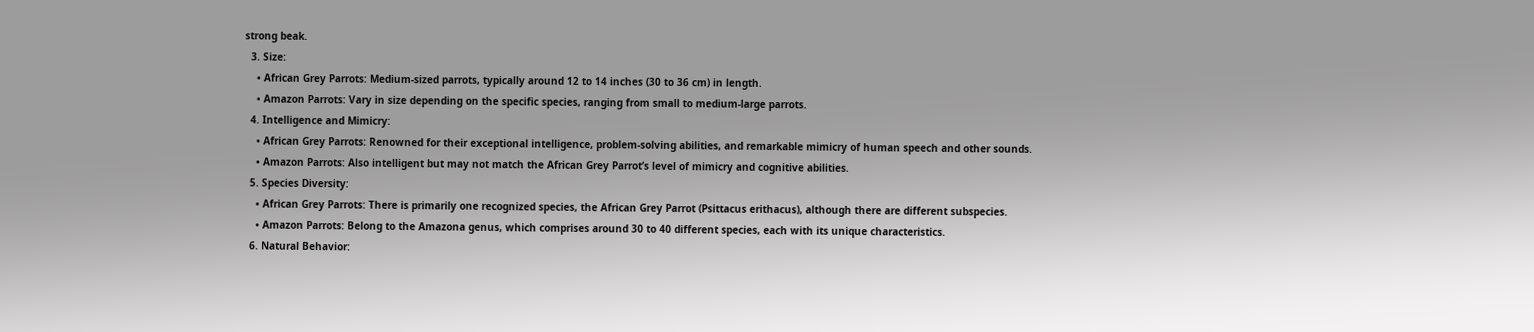strong beak.
  3. Size:
    • African Grey Parrots: Medium-sized parrots, typically around 12 to 14 inches (30 to 36 cm) in length.
    • Amazon Parrots: Vary in size depending on the specific species, ranging from small to medium-large parrots.
  4. Intelligence and Mimicry:
    • African Grey Parrots: Renowned for their exceptional intelligence, problem-solving abilities, and remarkable mimicry of human speech and other sounds.
    • Amazon Parrots: Also intelligent but may not match the African Grey Parrot’s level of mimicry and cognitive abilities.
  5. Species Diversity:
    • African Grey Parrots: There is primarily one recognized species, the African Grey Parrot (Psittacus erithacus), although there are different subspecies.
    • Amazon Parrots: Belong to the Amazona genus, which comprises around 30 to 40 different species, each with its unique characteristics.
  6. Natural Behavior: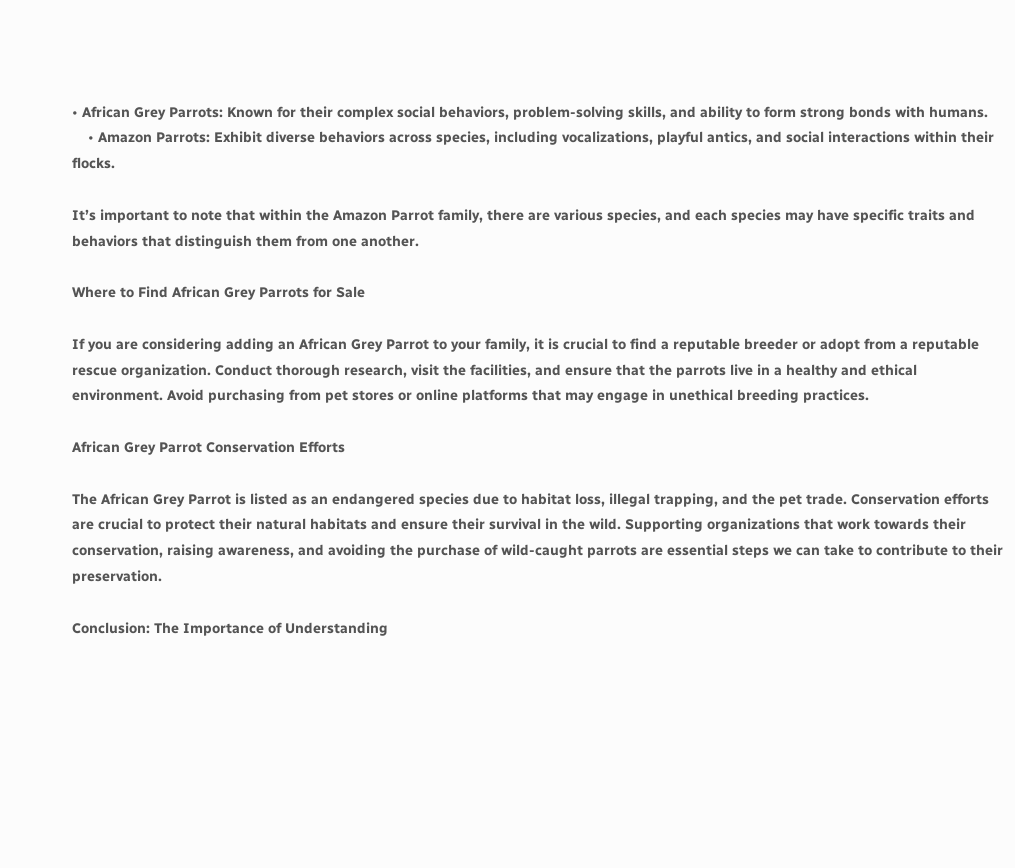• African Grey Parrots: Known for their complex social behaviors, problem-solving skills, and ability to form strong bonds with humans.
    • Amazon Parrots: Exhibit diverse behaviors across species, including vocalizations, playful antics, and social interactions within their flocks.

It’s important to note that within the Amazon Parrot family, there are various species, and each species may have specific traits and behaviors that distinguish them from one another.

Where to Find African Grey Parrots for Sale

If you are considering adding an African Grey Parrot to your family, it is crucial to find a reputable breeder or adopt from a reputable rescue organization. Conduct thorough research, visit the facilities, and ensure that the parrots live in a healthy and ethical environment. Avoid purchasing from pet stores or online platforms that may engage in unethical breeding practices.

African Grey Parrot Conservation Efforts

The African Grey Parrot is listed as an endangered species due to habitat loss, illegal trapping, and the pet trade. Conservation efforts are crucial to protect their natural habitats and ensure their survival in the wild. Supporting organizations that work towards their conservation, raising awareness, and avoiding the purchase of wild-caught parrots are essential steps we can take to contribute to their preservation.

Conclusion: The Importance of Understanding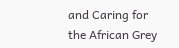and Caring for the African Grey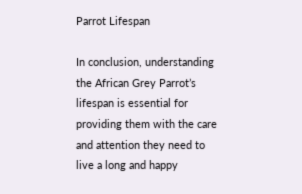Parrot Lifespan

In conclusion, understanding the African Grey Parrot’s lifespan is essential for providing them with the care and attention they need to live a long and happy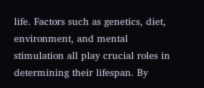life. Factors such as genetics, diet, environment, and mental stimulation all play crucial roles in determining their lifespan. By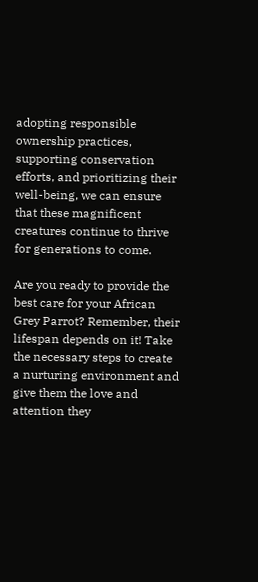adopting responsible ownership practices, supporting conservation efforts, and prioritizing their well-being, we can ensure that these magnificent creatures continue to thrive for generations to come.

Are you ready to provide the best care for your African Grey Parrot? Remember, their lifespan depends on it! Take the necessary steps to create a nurturing environment and give them the love and attention they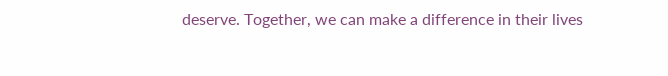deserve. Together, we can make a difference in their lives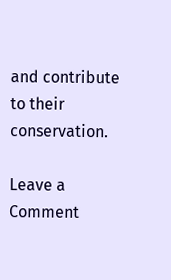and contribute to their conservation.

Leave a Comment